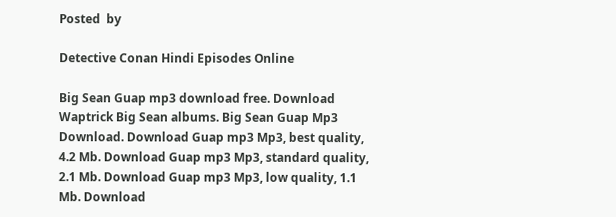Posted  by

Detective Conan Hindi Episodes Online

Big Sean Guap mp3 download free. Download Waptrick Big Sean albums. Big Sean Guap Mp3 Download. Download Guap mp3 Mp3, best quality, 4.2 Mb. Download Guap mp3 Mp3, standard quality, 2.1 Mb. Download Guap mp3 Mp3, low quality, 1.1 Mb. Download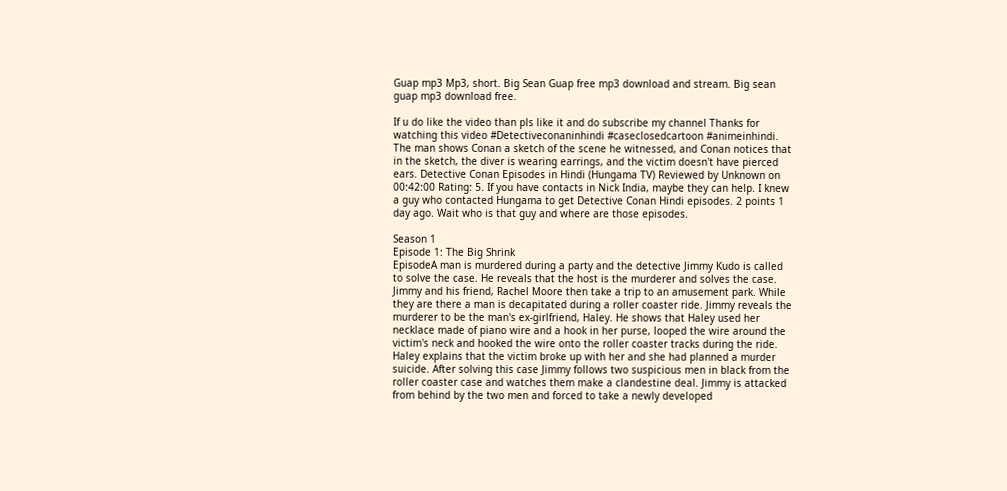Guap mp3 Mp3, short. Big Sean Guap free mp3 download and stream. Big sean guap mp3 download free.

If u do like the video than pls like it and do subscribe my channel Thanks for watching this video #Detectiveconaninhindi #caseclosedcartoon #animeinhindi. The man shows Conan a sketch of the scene he witnessed, and Conan notices that in the sketch, the diver is wearing earrings, and the victim doesn't have pierced ears. Detective Conan Episodes in Hindi (Hungama TV) Reviewed by Unknown on 00:42:00 Rating: 5. If you have contacts in Nick India, maybe they can help. I knew a guy who contacted Hungama to get Detective Conan Hindi episodes. 2 points 1 day ago. Wait who is that guy and where are those episodes.

Season 1
Episode 1: The Big Shrink
EpisodeA man is murdered during a party and the detective Jimmy Kudo is called to solve the case. He reveals that the host is the murderer and solves the case. Jimmy and his friend, Rachel Moore then take a trip to an amusement park. While they are there a man is decapitated during a roller coaster ride. Jimmy reveals the murderer to be the man's ex-girlfriend, Haley. He shows that Haley used her necklace made of piano wire and a hook in her purse, looped the wire around the victim's neck and hooked the wire onto the roller coaster tracks during the ride. Haley explains that the victim broke up with her and she had planned a murder suicide. After solving this case Jimmy follows two suspicious men in black from the roller coaster case and watches them make a clandestine deal. Jimmy is attacked from behind by the two men and forced to take a newly developed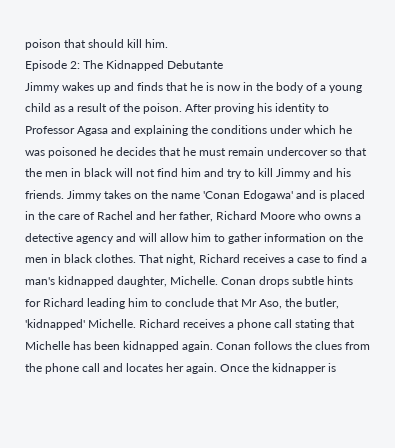poison that should kill him.
Episode 2: The Kidnapped Debutante
Jimmy wakes up and finds that he is now in the body of a young child as a result of the poison. After proving his identity to Professor Agasa and explaining the conditions under which he was poisoned he decides that he must remain undercover so that the men in black will not find him and try to kill Jimmy and his friends. Jimmy takes on the name 'Conan Edogawa' and is placed in the care of Rachel and her father, Richard Moore who owns a detective agency and will allow him to gather information on the men in black clothes. That night, Richard receives a case to find a man's kidnapped daughter, Michelle. Conan drops subtle hints for Richard leading him to conclude that Mr Aso, the butler, 'kidnapped' Michelle. Richard receives a phone call stating that Michelle has been kidnapped again. Conan follows the clues from the phone call and locates her again. Once the kidnapper is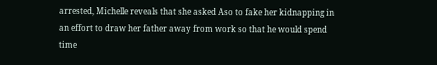arrested, Michelle reveals that she asked Aso to fake her kidnapping in an effort to draw her father away from work so that he would spend time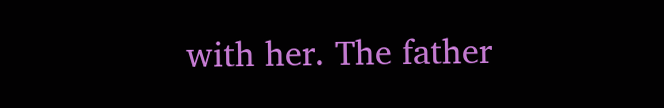with her. The father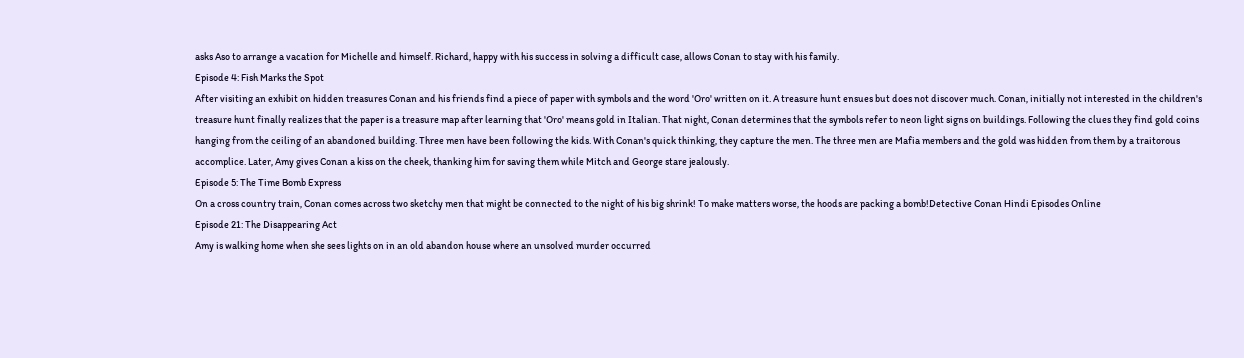asks Aso to arrange a vacation for Michelle and himself. Richard, happy with his success in solving a difficult case, allows Conan to stay with his family.
Episode 4: Fish Marks the Spot
After visiting an exhibit on hidden treasures Conan and his friends find a piece of paper with symbols and the word 'Oro' written on it. A treasure hunt ensues but does not discover much. Conan, initially not interested in the children's treasure hunt finally realizes that the paper is a treasure map after learning that 'Oro' means gold in Italian. That night, Conan determines that the symbols refer to neon light signs on buildings. Following the clues they find gold coins hanging from the ceiling of an abandoned building. Three men have been following the kids. With Conan's quick thinking, they capture the men. The three men are Mafia members and the gold was hidden from them by a traitorous accomplice. Later, Amy gives Conan a kiss on the cheek, thanking him for saving them while Mitch and George stare jealously.
Episode 5: The Time Bomb Express
On a cross country train, Conan comes across two sketchy men that might be connected to the night of his big shrink! To make matters worse, the hoods are packing a bomb!Detective Conan Hindi Episodes Online
Episode 21: The Disappearing Act
Amy is walking home when she sees lights on in an old abandon house where an unsolved murder occurred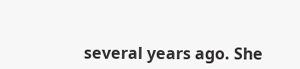several years ago. She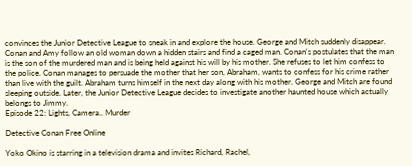convinces the Junior Detective League to sneak in and explore the house. George and Mitch suddenly disappear. Conan and Amy follow an old woman down a hidden stairs and find a caged man. Conan's postulates that the man is the son of the murdered man and is being held against his will by his mother. She refuses to let him confess to the police. Conan manages to persuade the mother that her son, Abraham, wants to confess for his crime rather than live with the guilt. Abraham turns himself in the next day along with his mother. George and Mitch are found sleeping outside. Later, the Junior Detective League decides to investigate another haunted house which actually belongs to Jimmy.
Episode 22: Lights, Camera.. Murder

Detective Conan Free Online

Yoko Okino is starring in a television drama and invites Richard, Rachel,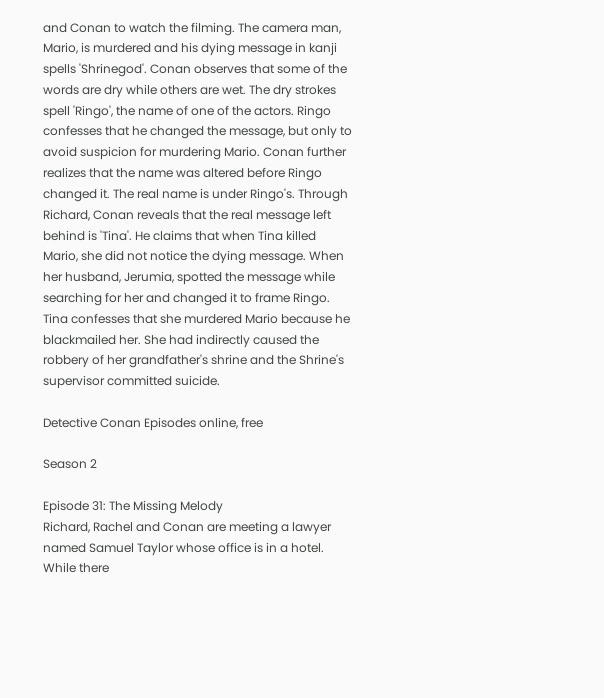and Conan to watch the filming. The camera man, Mario, is murdered and his dying message in kanji spells 'Shrinegod'. Conan observes that some of the words are dry while others are wet. The dry strokes spell 'Ringo', the name of one of the actors. Ringo confesses that he changed the message, but only to avoid suspicion for murdering Mario. Conan further realizes that the name was altered before Ringo changed it. The real name is under Ringo's. Through Richard, Conan reveals that the real message left behind is 'Tina'. He claims that when Tina killed Mario, she did not notice the dying message. When her husband, Jerumia, spotted the message while searching for her and changed it to frame Ringo. Tina confesses that she murdered Mario because he blackmailed her. She had indirectly caused the robbery of her grandfather's shrine and the Shrine's supervisor committed suicide.

Detective Conan Episodes online, free

Season 2

Episode 31: The Missing Melody
Richard, Rachel and Conan are meeting a lawyer named Samuel Taylor whose office is in a hotel. While there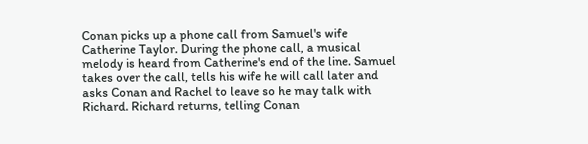Conan picks up a phone call from Samuel's wife Catherine Taylor. During the phone call, a musical melody is heard from Catherine's end of the line. Samuel takes over the call, tells his wife he will call later and asks Conan and Rachel to leave so he may talk with Richard. Richard returns, telling Conan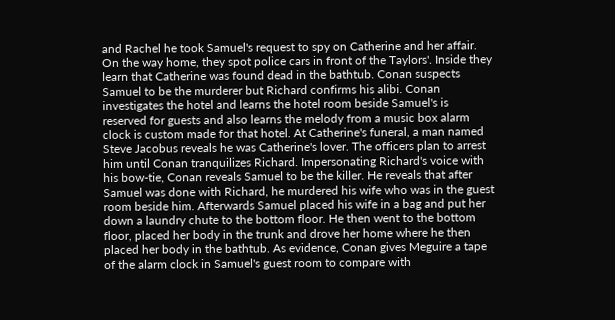and Rachel he took Samuel's request to spy on Catherine and her affair. On the way home, they spot police cars in front of the Taylors'. Inside they learn that Catherine was found dead in the bathtub. Conan suspects Samuel to be the murderer but Richard confirms his alibi. Conan investigates the hotel and learns the hotel room beside Samuel's is reserved for guests and also learns the melody from a music box alarm clock is custom made for that hotel. At Catherine's funeral, a man named Steve Jacobus reveals he was Catherine's lover. The officers plan to arrest him until Conan tranquilizes Richard. Impersonating Richard's voice with his bow-tie, Conan reveals Samuel to be the killer. He reveals that after Samuel was done with Richard, he murdered his wife who was in the guest room beside him. Afterwards Samuel placed his wife in a bag and put her down a laundry chute to the bottom floor. He then went to the bottom floor, placed her body in the trunk and drove her home where he then placed her body in the bathtub. As evidence, Conan gives Meguire a tape of the alarm clock in Samuel's guest room to compare with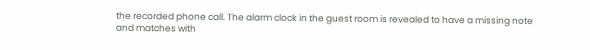the recorded phone call. The alarm clock in the guest room is revealed to have a missing note and matches with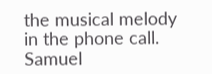the musical melody in the phone call. Samuel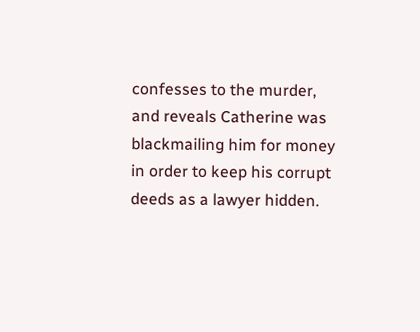confesses to the murder, and reveals Catherine was blackmailing him for money in order to keep his corrupt deeds as a lawyer hidden.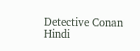Detective Conan Hindi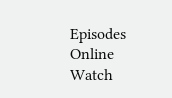Episodes Online Watch